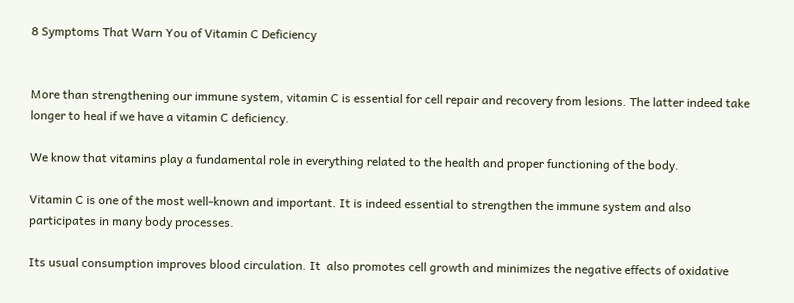8 Symptoms That Warn You of Vitamin C Deficiency


More than strengthening our immune system, vitamin C is essential for cell repair and recovery from lesions. The latter indeed take longer to heal if we have a vitamin C deficiency.

We know that vitamins play a fundamental role in everything related to the health and proper functioning of the body.

Vitamin C is one of the most well-known and important. It is indeed essential to strengthen the immune system and also participates in many body processes.

Its usual consumption improves blood circulation. It  also promotes cell growth and minimizes the negative effects of oxidative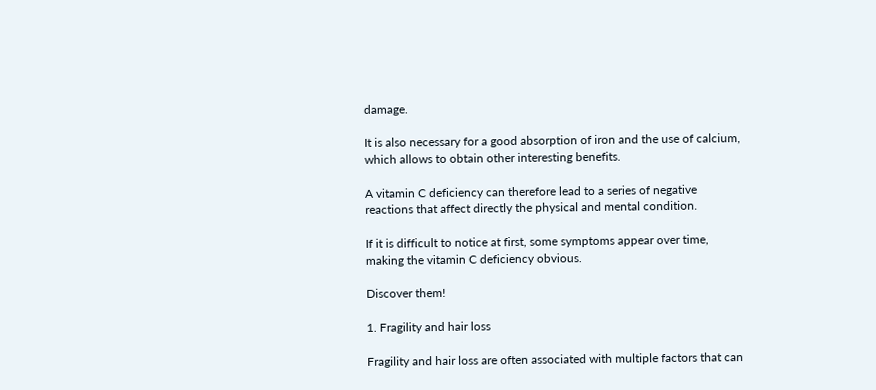damage.

It is also necessary for a good absorption of iron and the use of calcium, which allows to obtain other interesting benefits.

A vitamin C deficiency can therefore lead to a series of negative reactions that affect directly the physical and mental condition.

If it is difficult to notice at first, some symptoms appear over time, making the vitamin C deficiency obvious.

Discover them!

1. Fragility and hair loss

Fragility and hair loss are often associated with multiple factors that can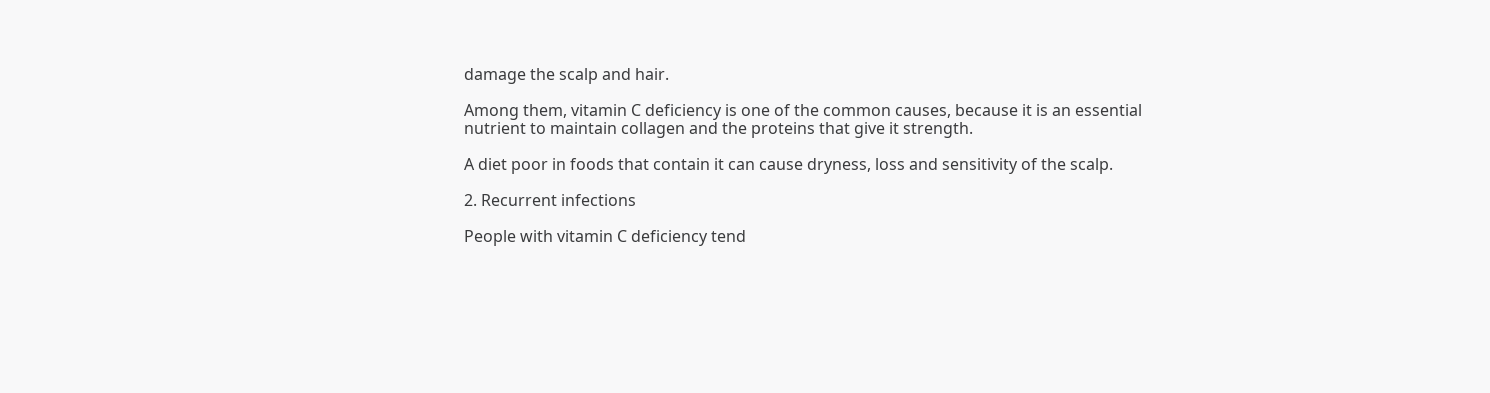damage the scalp and hair.

Among them, vitamin C deficiency is one of the common causes, because it is an essential nutrient to maintain collagen and the proteins that give it strength.

A diet poor in foods that contain it can cause dryness, loss and sensitivity of the scalp.

2. Recurrent infections

People with vitamin C deficiency tend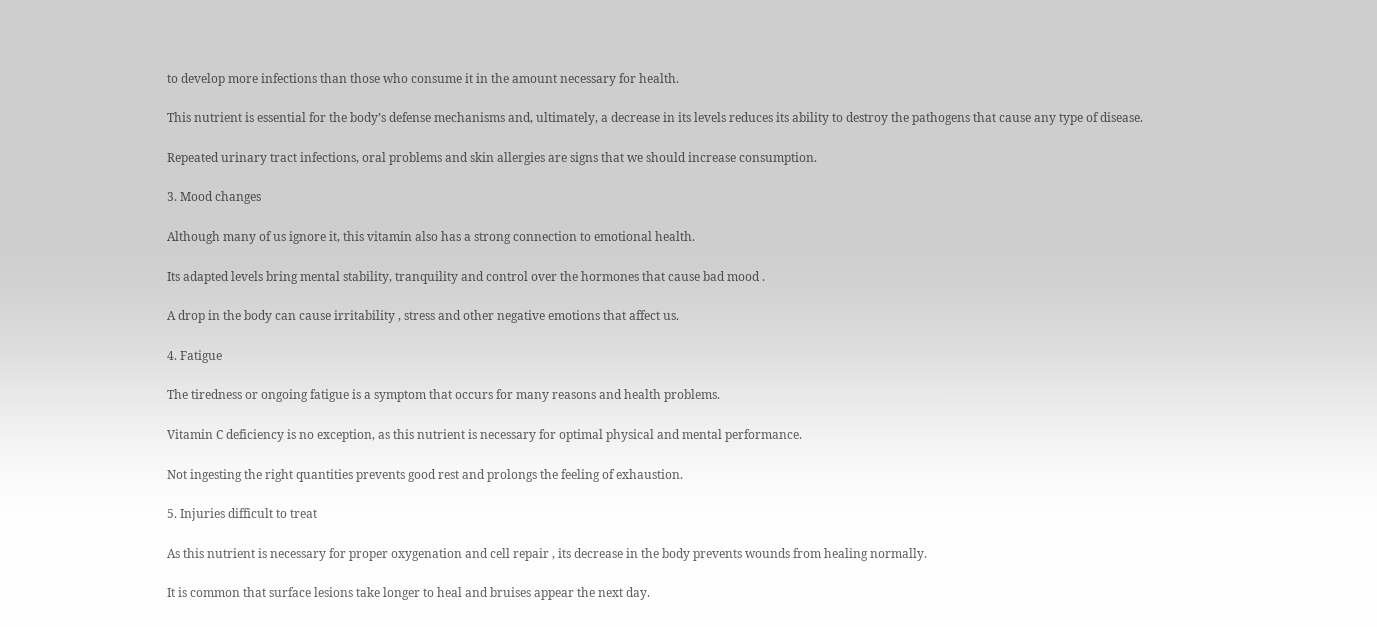to develop more infections than those who consume it in the amount necessary for health.

This nutrient is essential for the body’s defense mechanisms and, ultimately, a decrease in its levels reduces its ability to destroy the pathogens that cause any type of disease.

Repeated urinary tract infections, oral problems and skin allergies are signs that we should increase consumption.

3. Mood changes

Although many of us ignore it, this vitamin also has a strong connection to emotional health.

Its adapted levels bring mental stability, tranquility and control over the hormones that cause bad mood .

A drop in the body can cause irritability , stress and other negative emotions that affect us.

4. Fatigue

The tiredness or ongoing fatigue is a symptom that occurs for many reasons and health problems.

Vitamin C deficiency is no exception, as this nutrient is necessary for optimal physical and mental performance.

Not ingesting the right quantities prevents good rest and prolongs the feeling of exhaustion.

5. Injuries difficult to treat

As this nutrient is necessary for proper oxygenation and cell repair , its decrease in the body prevents wounds from healing normally.

It is common that surface lesions take longer to heal and bruises appear the next day.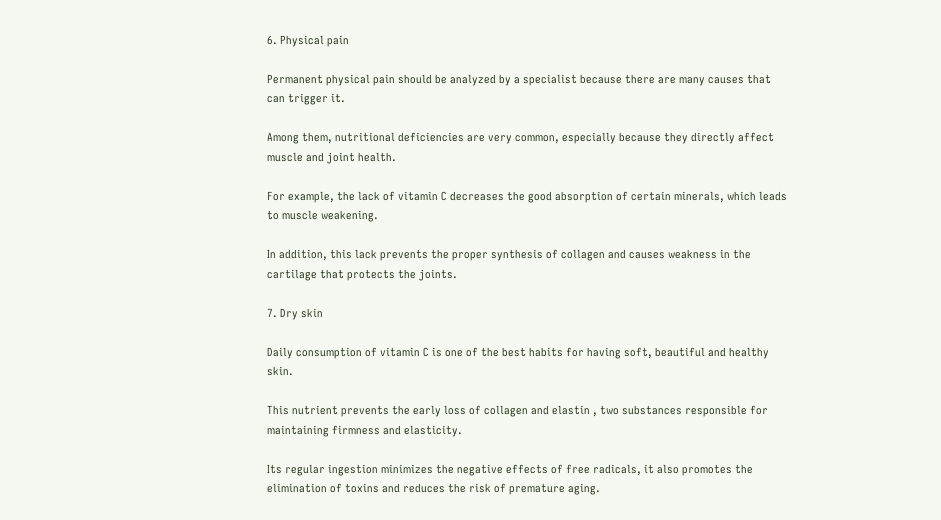6. Physical pain

Permanent physical pain should be analyzed by a specialist because there are many causes that can trigger it.

Among them, nutritional deficiencies are very common, especially because they directly affect muscle and joint health.

For example, the lack of vitamin C decreases the good absorption of certain minerals, which leads to muscle weakening.

In addition, this lack prevents the proper synthesis of collagen and causes weakness in the cartilage that protects the joints.

7. Dry skin

Daily consumption of vitamin C is one of the best habits for having soft, beautiful and healthy skin.

This nutrient prevents the early loss of collagen and elastin , two substances responsible for maintaining firmness and elasticity.

Its regular ingestion minimizes the negative effects of free radicals, it also promotes the elimination of toxins and reduces the risk of premature aging.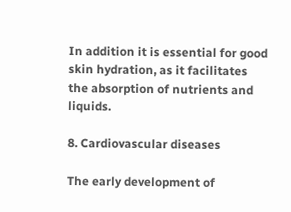In addition it is essential for good skin hydration, as it facilitates the absorption of nutrients and liquids.

8. Cardiovascular diseases

The early development of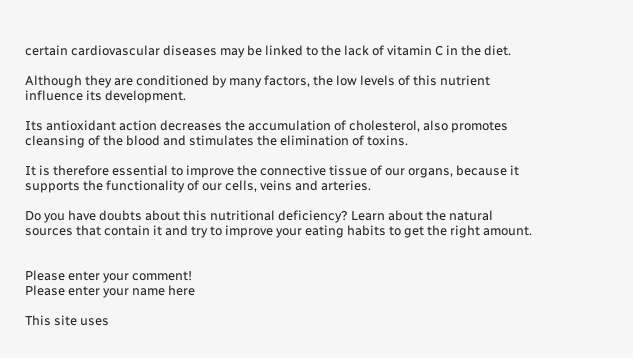certain cardiovascular diseases may be linked to the lack of vitamin C in the diet.

Although they are conditioned by many factors, the low levels of this nutrient influence its development.

Its antioxidant action decreases the accumulation of cholesterol, also promotes cleansing of the blood and stimulates the elimination of toxins.

It is therefore essential to improve the connective tissue of our organs, because it supports the functionality of our cells, veins and arteries.

Do you have doubts about this nutritional deficiency? Learn about the natural sources that contain it and try to improve your eating habits to get the right amount.


Please enter your comment!
Please enter your name here

This site uses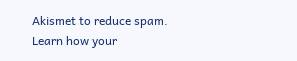Akismet to reduce spam. Learn how your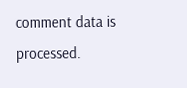comment data is processed.